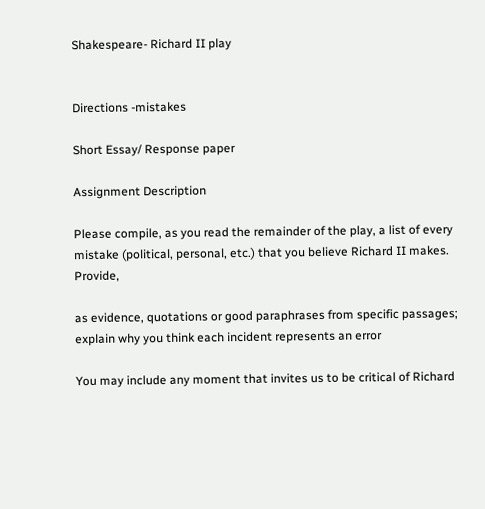Shakespeare- Richard II play


Directions -mistakes

Short Essay/ Response paper

Assignment Description

Please compile, as you read the remainder of the play, a list of every mistake (political, personal, etc.) that you believe Richard II makes. Provide,

as evidence, quotations or good paraphrases from specific passages; explain why you think each incident represents an error

You may include any moment that invites us to be critical of Richard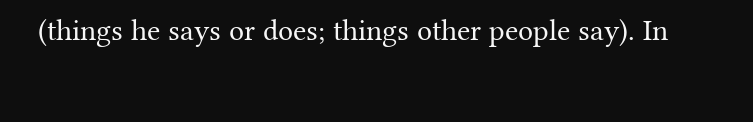(things he says or does; things other people say). In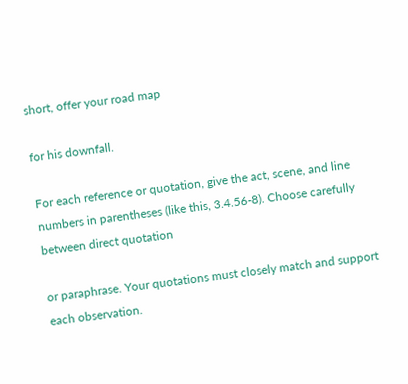short, offer your road map

for his downfall.

For each reference or quotation, give the act, scene, and line numbers in parentheses (like this, 3.4.56-8). Choose carefully between direct quotation

or paraphrase. Your quotations must closely match and support each observation.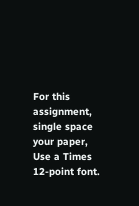For this assignment, single space your paper, Use a Times 12-point font.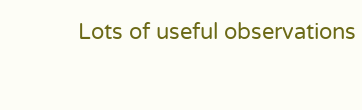Lots of useful observations